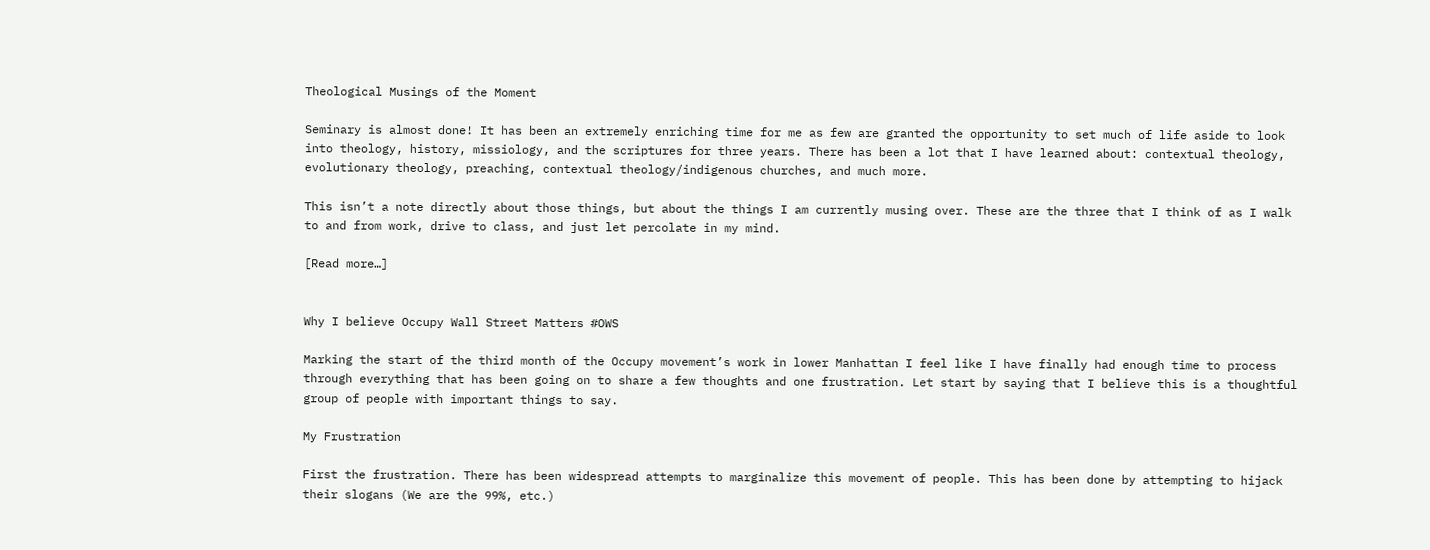Theological Musings of the Moment

Seminary is almost done! It has been an extremely enriching time for me as few are granted the opportunity to set much of life aside to look into theology, history, missiology, and the scriptures for three years. There has been a lot that I have learned about: contextual theology, evolutionary theology, preaching, contextual theology/indigenous churches, and much more.

This isn’t a note directly about those things, but about the things I am currently musing over. These are the three that I think of as I walk to and from work, drive to class, and just let percolate in my mind.

[Read more…]


Why I believe Occupy Wall Street Matters #OWS

Marking the start of the third month of the Occupy movement’s work in lower Manhattan I feel like I have finally had enough time to process through everything that has been going on to share a few thoughts and one frustration. Let start by saying that I believe this is a thoughtful group of people with important things to say.

My Frustration

First the frustration. There has been widespread attempts to marginalize this movement of people. This has been done by attempting to hijack their slogans (We are the 99%, etc.)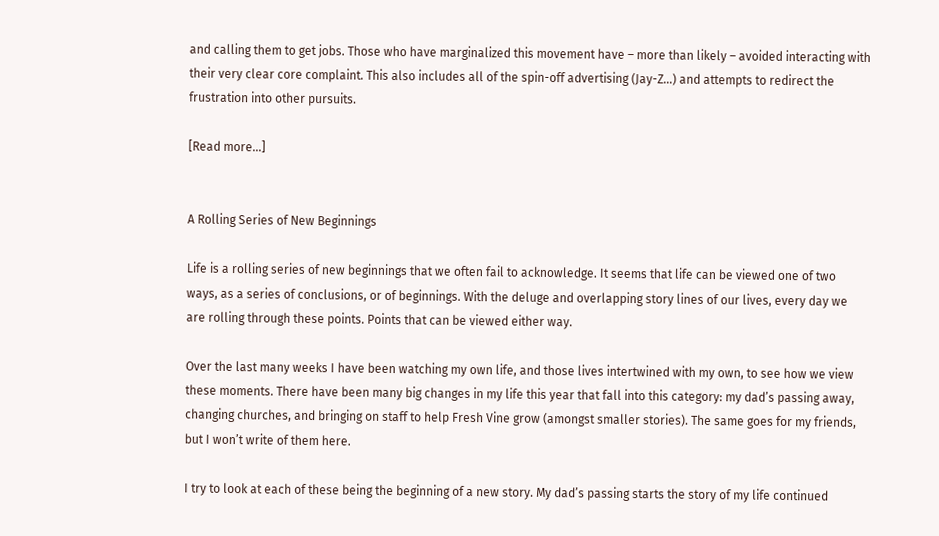and calling them to get jobs. Those who have marginalized this movement have – more than likely – avoided interacting with their very clear core complaint. This also includes all of the spin-off advertising (Jay-Z…) and attempts to redirect the frustration into other pursuits.

[Read more…]


A Rolling Series of New Beginnings

Life is a rolling series of new beginnings that we often fail to acknowledge. It seems that life can be viewed one of two ways, as a series of conclusions, or of beginnings. With the deluge and overlapping story lines of our lives, every day we are rolling through these points. Points that can be viewed either way.

Over the last many weeks I have been watching my own life, and those lives intertwined with my own, to see how we view these moments. There have been many big changes in my life this year that fall into this category: my dad’s passing away, changing churches, and bringing on staff to help Fresh Vine grow (amongst smaller stories). The same goes for my friends, but I won’t write of them here.

I try to look at each of these being the beginning of a new story. My dad’s passing starts the story of my life continued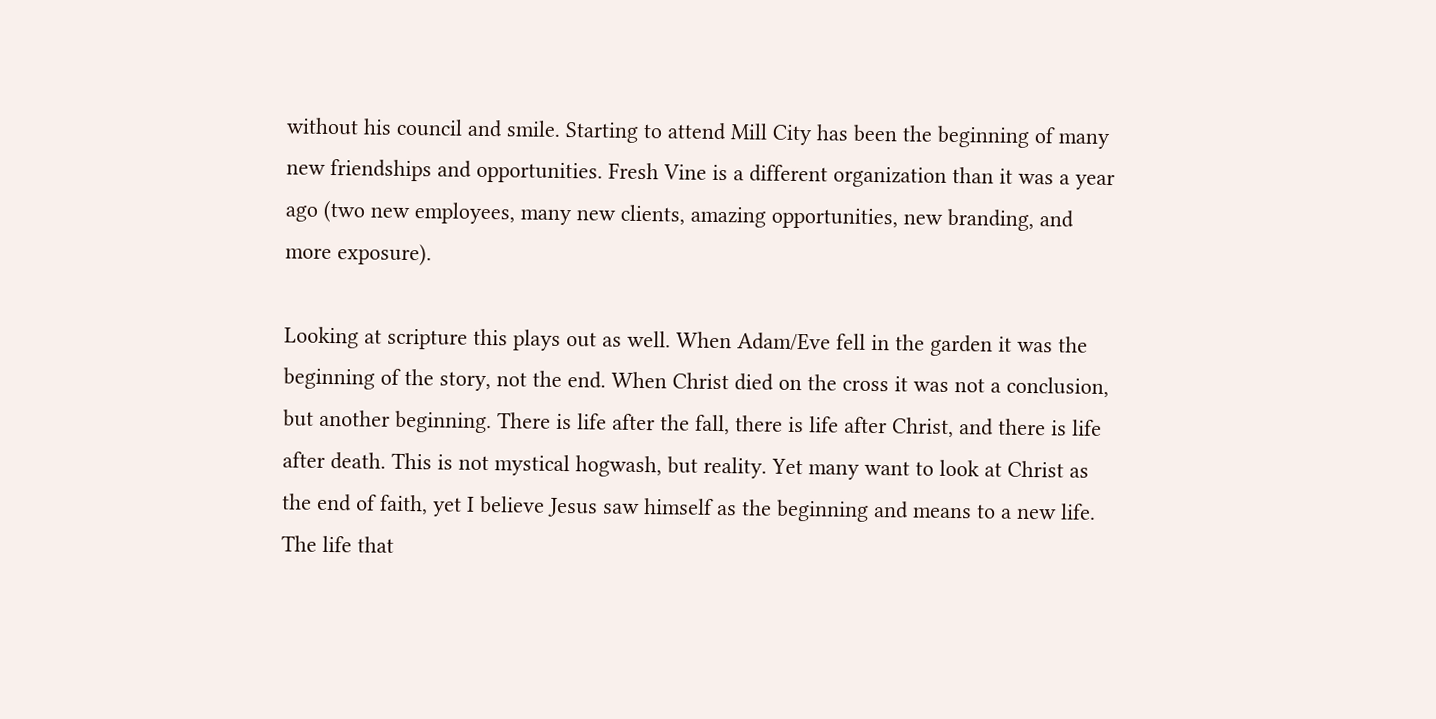without his council and smile. Starting to attend Mill City has been the beginning of many new friendships and opportunities. Fresh Vine is a different organization than it was a year ago (two new employees, many new clients, amazing opportunities, new branding, and more exposure).

Looking at scripture this plays out as well. When Adam/Eve fell in the garden it was the beginning of the story, not the end. When Christ died on the cross it was not a conclusion, but another beginning. There is life after the fall, there is life after Christ, and there is life after death. This is not mystical hogwash, but reality. Yet many want to look at Christ as the end of faith, yet I believe Jesus saw himself as the beginning and means to a new life. The life that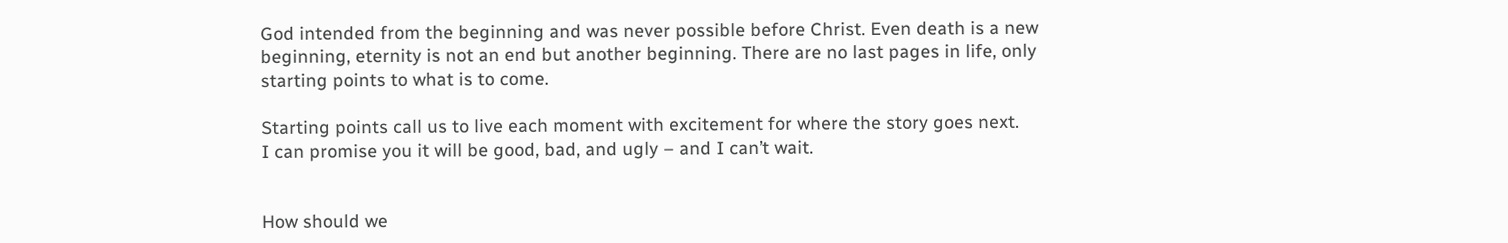God intended from the beginning and was never possible before Christ. Even death is a new beginning, eternity is not an end but another beginning. There are no last pages in life, only starting points to what is to come.

Starting points call us to live each moment with excitement for where the story goes next.
I can promise you it will be good, bad, and ugly – and I can’t wait.


How should we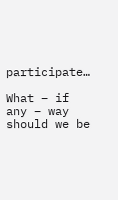participate…

What – if any – way should we be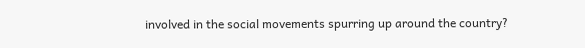involved in the social movements spurring up around the country?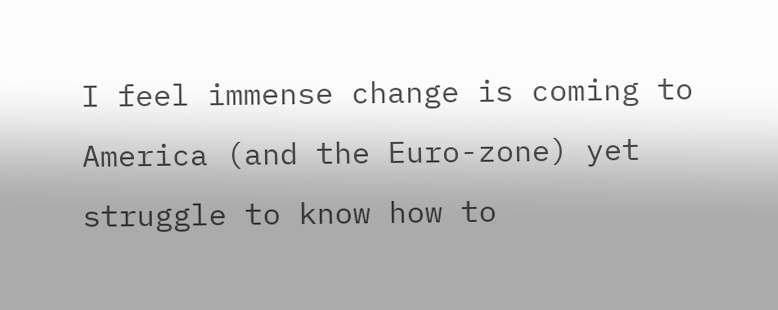I feel immense change is coming to America (and the Euro-zone) yet struggle to know how to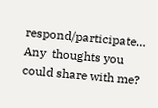respond/participate… Any  thoughts you could share with me?